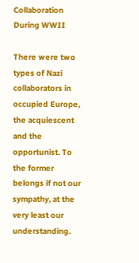Collaboration During WWII

There were two types of Nazi collaborators in occupied Europe, the acquiescent and the opportunist. To the former belongs if not our sympathy, at the very least our understanding.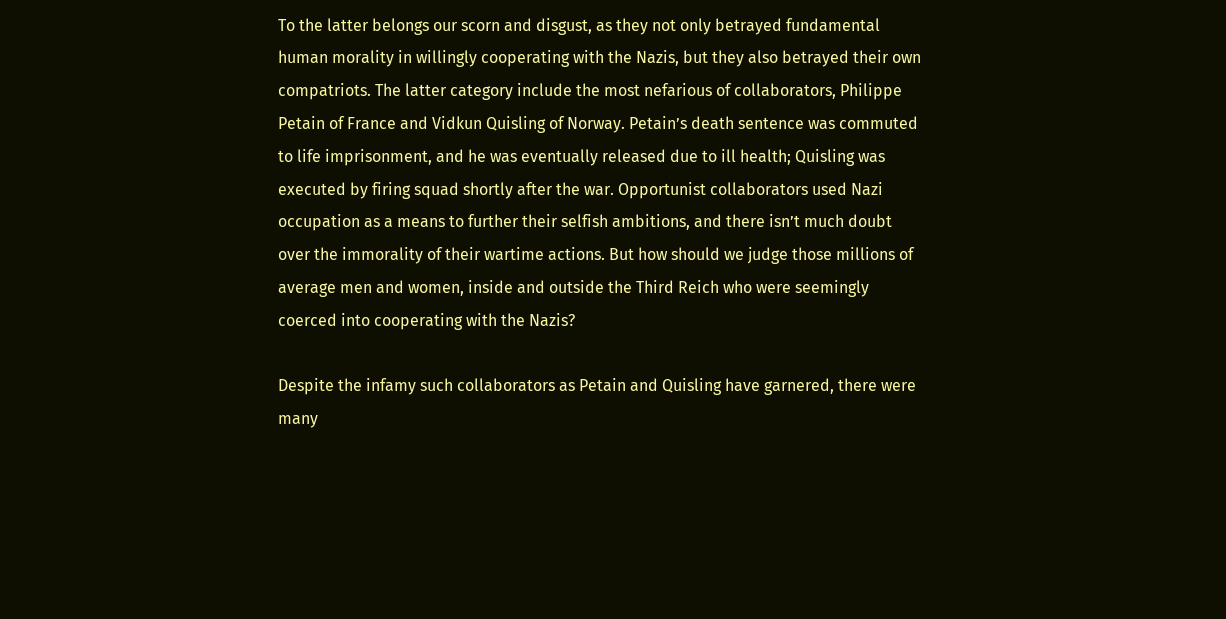To the latter belongs our scorn and disgust, as they not only betrayed fundamental human morality in willingly cooperating with the Nazis, but they also betrayed their own compatriots. The latter category include the most nefarious of collaborators, Philippe Petain of France and Vidkun Quisling of Norway. Petain’s death sentence was commuted to life imprisonment, and he was eventually released due to ill health; Quisling was executed by firing squad shortly after the war. Opportunist collaborators used Nazi occupation as a means to further their selfish ambitions, and there isn’t much doubt over the immorality of their wartime actions. But how should we judge those millions of average men and women, inside and outside the Third Reich who were seemingly coerced into cooperating with the Nazis?

Despite the infamy such collaborators as Petain and Quisling have garnered, there were many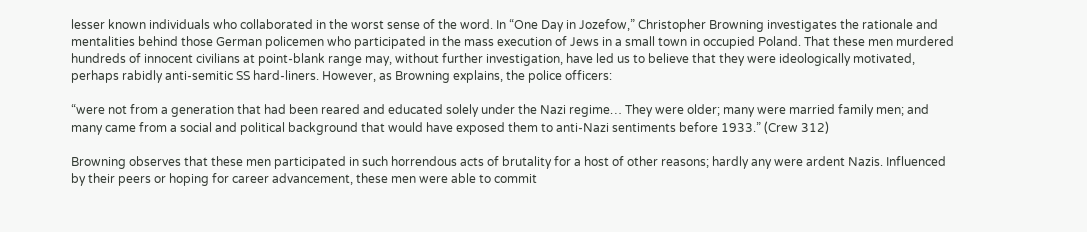lesser known individuals who collaborated in the worst sense of the word. In “One Day in Jozefow,” Christopher Browning investigates the rationale and mentalities behind those German policemen who participated in the mass execution of Jews in a small town in occupied Poland. That these men murdered hundreds of innocent civilians at point-blank range may, without further investigation, have led us to believe that they were ideologically motivated, perhaps rabidly anti-semitic SS hard-liners. However, as Browning explains, the police officers:

“were not from a generation that had been reared and educated solely under the Nazi regime… They were older; many were married family men; and many came from a social and political background that would have exposed them to anti-Nazi sentiments before 1933.” (Crew 312)

Browning observes that these men participated in such horrendous acts of brutality for a host of other reasons; hardly any were ardent Nazis. Influenced by their peers or hoping for career advancement, these men were able to commit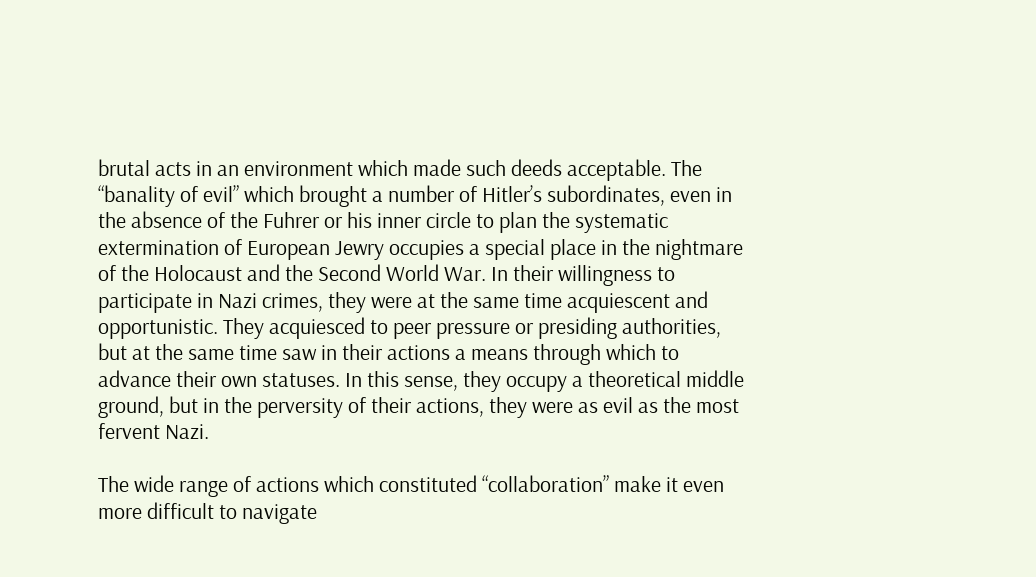brutal acts in an environment which made such deeds acceptable. The “banality of evil” which brought a number of Hitler’s subordinates, even in the absence of the Fuhrer or his inner circle to plan the systematic extermination of European Jewry occupies a special place in the nightmare of the Holocaust and the Second World War. In their willingness to participate in Nazi crimes, they were at the same time acquiescent and opportunistic. They acquiesced to peer pressure or presiding authorities, but at the same time saw in their actions a means through which to advance their own statuses. In this sense, they occupy a theoretical middle ground, but in the perversity of their actions, they were as evil as the most fervent Nazi.

The wide range of actions which constituted “collaboration” make it even more difficult to navigate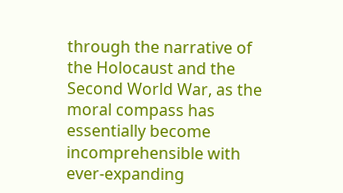through the narrative of the Holocaust and the Second World War, as the moral compass has essentially become incomprehensible with ever-expanding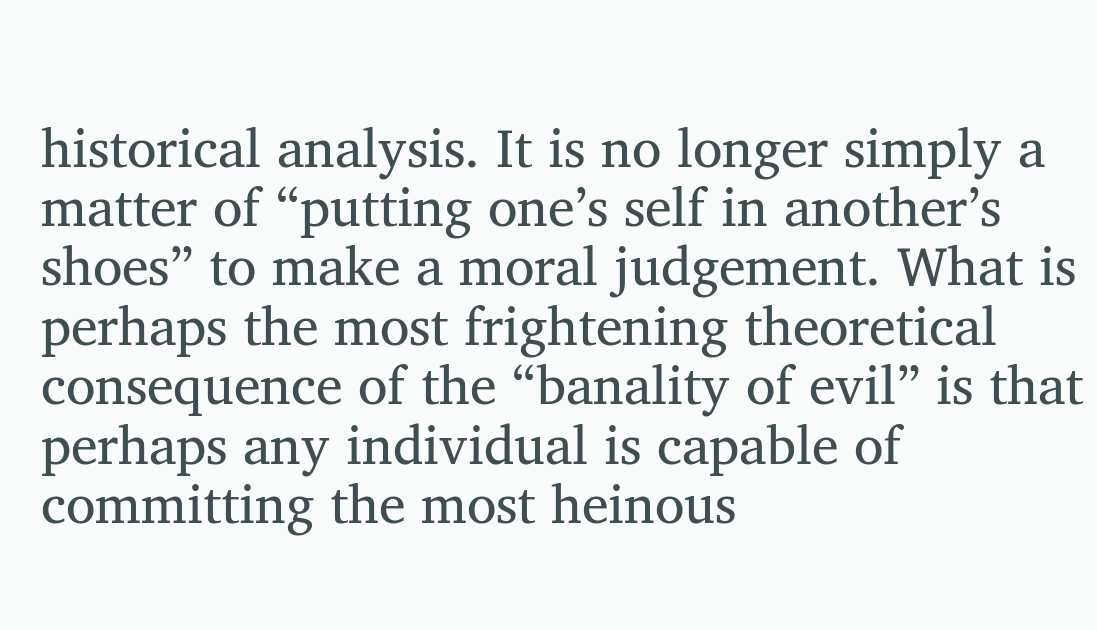historical analysis. It is no longer simply a matter of “putting one’s self in another’s shoes” to make a moral judgement. What is perhaps the most frightening theoretical consequence of the “banality of evil” is that perhaps any individual is capable of committing the most heinous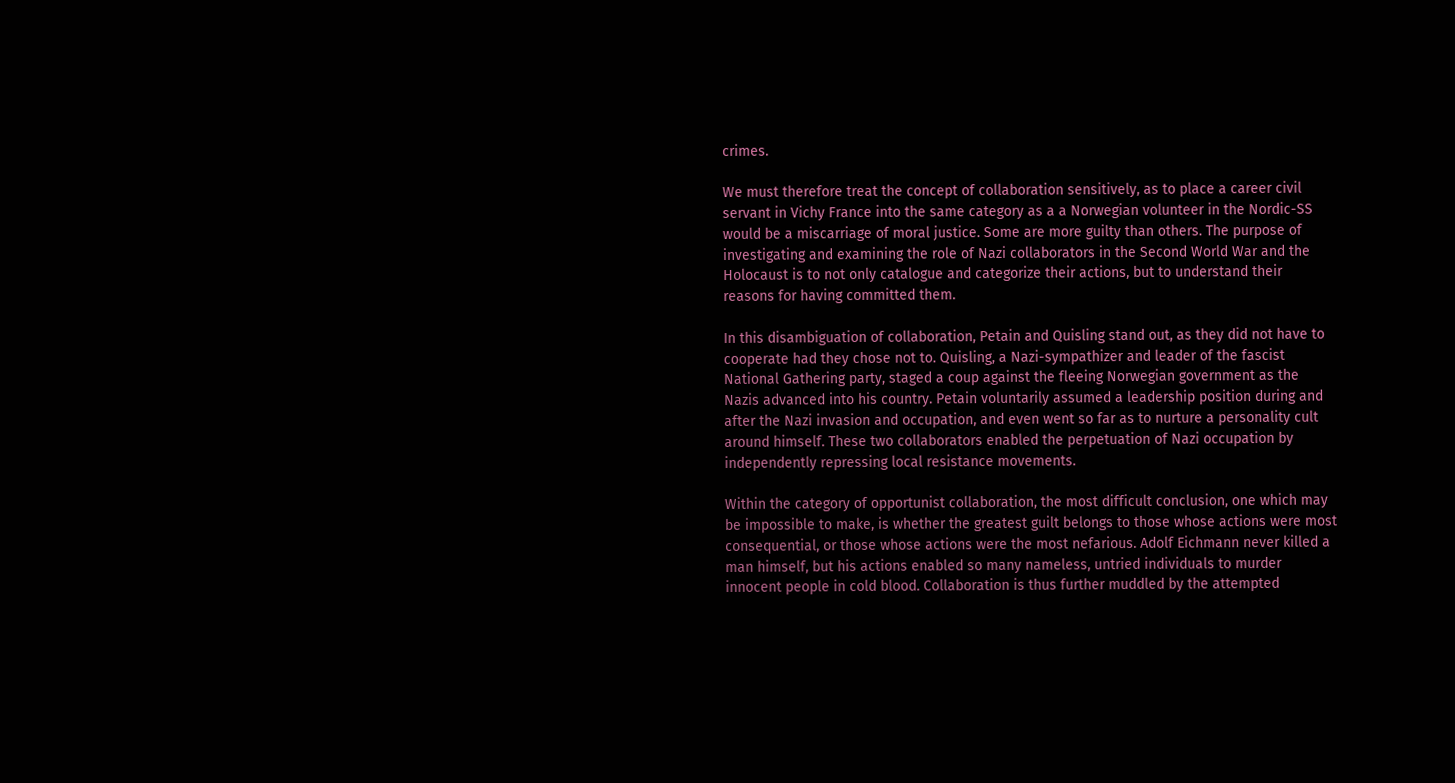crimes.

We must therefore treat the concept of collaboration sensitively, as to place a career civil servant in Vichy France into the same category as a a Norwegian volunteer in the Nordic-SS would be a miscarriage of moral justice. Some are more guilty than others. The purpose of investigating and examining the role of Nazi collaborators in the Second World War and the Holocaust is to not only catalogue and categorize their actions, but to understand their reasons for having committed them.

In this disambiguation of collaboration, Petain and Quisling stand out, as they did not have to cooperate had they chose not to. Quisling, a Nazi-sympathizer and leader of the fascist National Gathering party, staged a coup against the fleeing Norwegian government as the Nazis advanced into his country. Petain voluntarily assumed a leadership position during and after the Nazi invasion and occupation, and even went so far as to nurture a personality cult around himself. These two collaborators enabled the perpetuation of Nazi occupation by independently repressing local resistance movements.

Within the category of opportunist collaboration, the most difficult conclusion, one which may be impossible to make, is whether the greatest guilt belongs to those whose actions were most consequential, or those whose actions were the most nefarious. Adolf Eichmann never killed a man himself, but his actions enabled so many nameless, untried individuals to murder innocent people in cold blood. Collaboration is thus further muddled by the attempted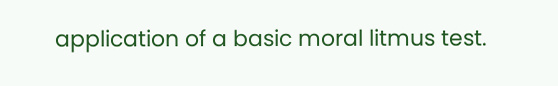application of a basic moral litmus test.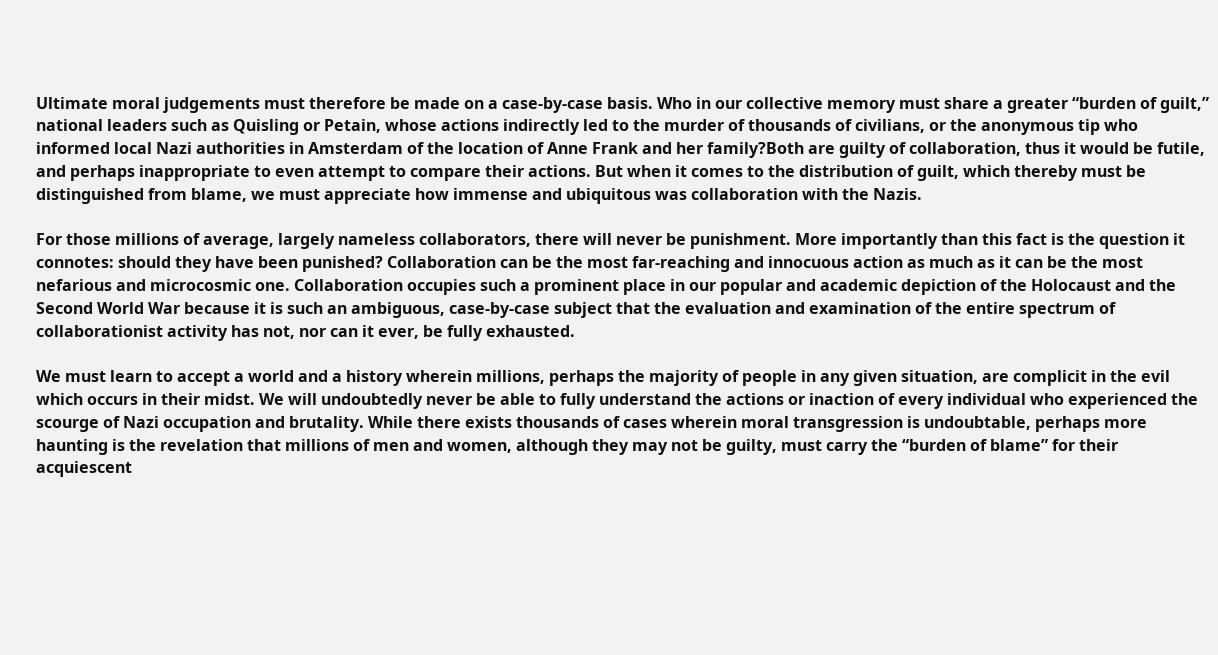Ultimate moral judgements must therefore be made on a case-by-case basis. Who in our collective memory must share a greater “burden of guilt,” national leaders such as Quisling or Petain, whose actions indirectly led to the murder of thousands of civilians, or the anonymous tip who informed local Nazi authorities in Amsterdam of the location of Anne Frank and her family?Both are guilty of collaboration, thus it would be futile, and perhaps inappropriate to even attempt to compare their actions. But when it comes to the distribution of guilt, which thereby must be distinguished from blame, we must appreciate how immense and ubiquitous was collaboration with the Nazis.

For those millions of average, largely nameless collaborators, there will never be punishment. More importantly than this fact is the question it connotes: should they have been punished? Collaboration can be the most far-reaching and innocuous action as much as it can be the most nefarious and microcosmic one. Collaboration occupies such a prominent place in our popular and academic depiction of the Holocaust and the Second World War because it is such an ambiguous, case-by-case subject that the evaluation and examination of the entire spectrum of collaborationist activity has not, nor can it ever, be fully exhausted.

We must learn to accept a world and a history wherein millions, perhaps the majority of people in any given situation, are complicit in the evil which occurs in their midst. We will undoubtedly never be able to fully understand the actions or inaction of every individual who experienced the scourge of Nazi occupation and brutality. While there exists thousands of cases wherein moral transgression is undoubtable, perhaps more haunting is the revelation that millions of men and women, although they may not be guilty, must carry the “burden of blame” for their acquiescent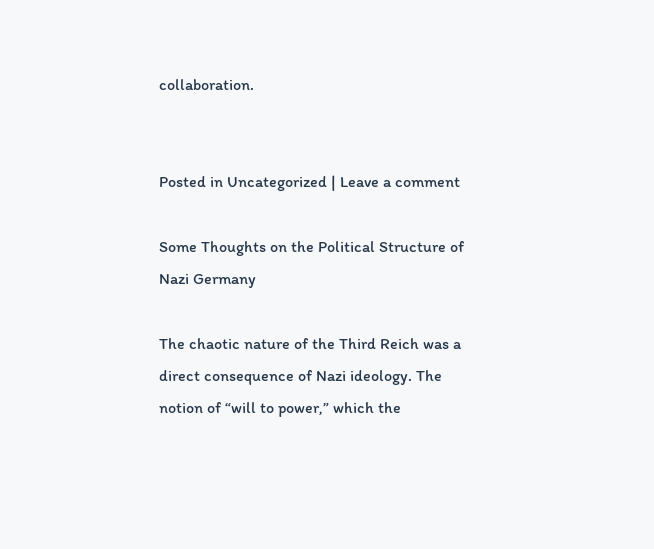collaboration.


Posted in Uncategorized | Leave a comment

Some Thoughts on the Political Structure of Nazi Germany

The chaotic nature of the Third Reich was a direct consequence of Nazi ideology. The notion of “will to power,” which the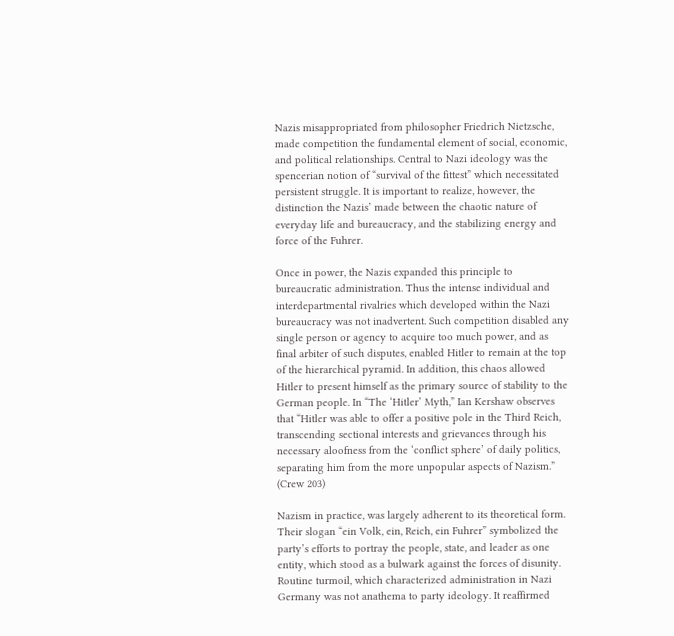Nazis misappropriated from philosopher Friedrich Nietzsche, made competition the fundamental element of social, economic, and political relationships. Central to Nazi ideology was the spencerian notion of “survival of the fittest” which necessitated persistent struggle. It is important to realize, however, the distinction the Nazis’ made between the chaotic nature of everyday life and bureaucracy, and the stabilizing energy and force of the Fuhrer.

Once in power, the Nazis expanded this principle to bureaucratic administration. Thus the intense individual and interdepartmental rivalries which developed within the Nazi bureaucracy was not inadvertent. Such competition disabled any single person or agency to acquire too much power, and as final arbiter of such disputes, enabled Hitler to remain at the top of the hierarchical pyramid. In addition, this chaos allowed Hitler to present himself as the primary source of stability to the German people. In “The ‘Hitler’ Myth,” Ian Kershaw observes that “Hitler was able to offer a positive pole in the Third Reich, transcending sectional interests and grievances through his necessary aloofness from the ‘conflict sphere’ of daily politics, separating him from the more unpopular aspects of Nazism.” (Crew 203)

Nazism in practice, was largely adherent to its theoretical form. Their slogan “ein Volk, ein, Reich, ein Fuhrer” symbolized the party’s efforts to portray the people, state, and leader as one entity, which stood as a bulwark against the forces of disunity. Routine turmoil, which characterized administration in Nazi Germany was not anathema to party ideology. It reaffirmed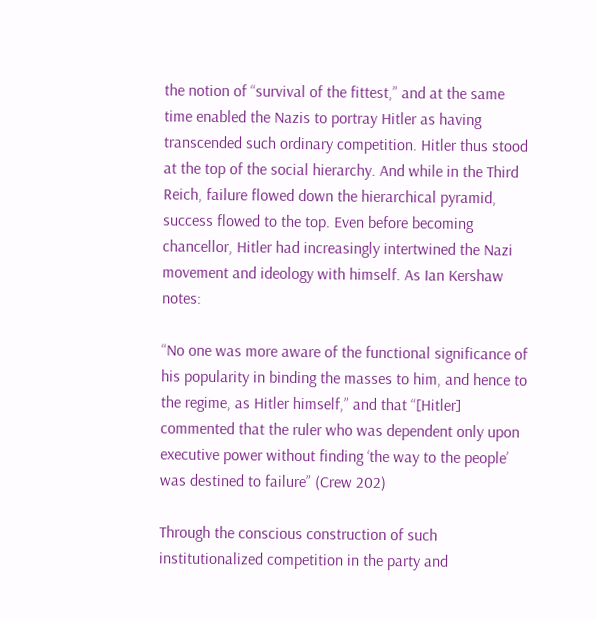the notion of “survival of the fittest,” and at the same time enabled the Nazis to portray Hitler as having transcended such ordinary competition. Hitler thus stood at the top of the social hierarchy. And while in the Third Reich, failure flowed down the hierarchical pyramid, success flowed to the top. Even before becoming chancellor, Hitler had increasingly intertwined the Nazi movement and ideology with himself. As Ian Kershaw notes:

“No one was more aware of the functional significance of his popularity in binding the masses to him, and hence to the regime, as Hitler himself,” and that “[Hitler] commented that the ruler who was dependent only upon executive power without finding ‘the way to the people’ was destined to failure” (Crew 202)

Through the conscious construction of such institutionalized competition in the party and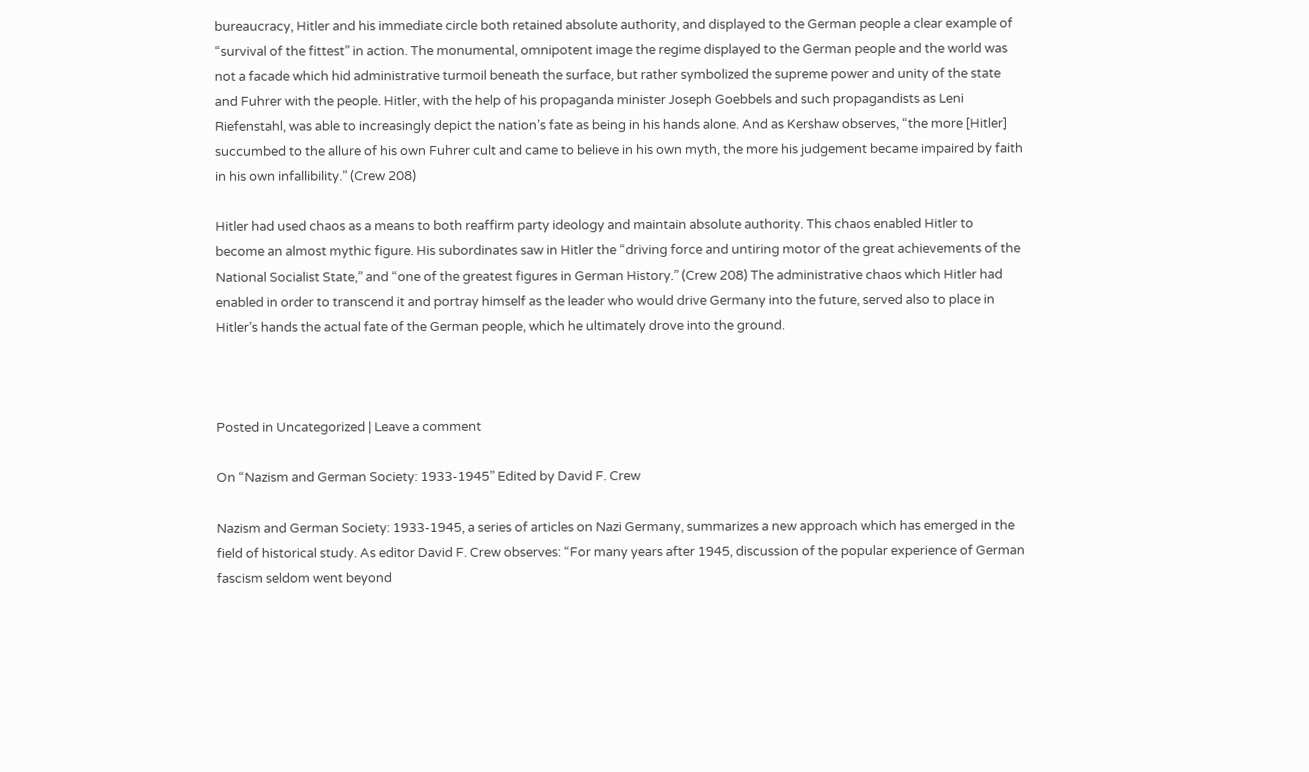bureaucracy, Hitler and his immediate circle both retained absolute authority, and displayed to the German people a clear example of “survival of the fittest” in action. The monumental, omnipotent image the regime displayed to the German people and the world was not a facade which hid administrative turmoil beneath the surface, but rather symbolized the supreme power and unity of the state and Fuhrer with the people. Hitler, with the help of his propaganda minister Joseph Goebbels and such propagandists as Leni Riefenstahl, was able to increasingly depict the nation’s fate as being in his hands alone. And as Kershaw observes, “the more [Hitler] succumbed to the allure of his own Fuhrer cult and came to believe in his own myth, the more his judgement became impaired by faith in his own infallibility.” (Crew 208)

Hitler had used chaos as a means to both reaffirm party ideology and maintain absolute authority. This chaos enabled Hitler to become an almost mythic figure. His subordinates saw in Hitler the “driving force and untiring motor of the great achievements of the National Socialist State,” and “one of the greatest figures in German History.” (Crew 208) The administrative chaos which Hitler had enabled in order to transcend it and portray himself as the leader who would drive Germany into the future, served also to place in Hitler’s hands the actual fate of the German people, which he ultimately drove into the ground.



Posted in Uncategorized | Leave a comment

On “Nazism and German Society: 1933-1945” Edited by David F. Crew

Nazism and German Society: 1933-1945, a series of articles on Nazi Germany, summarizes a new approach which has emerged in the field of historical study. As editor David F. Crew observes: “For many years after 1945, discussion of the popular experience of German fascism seldom went beyond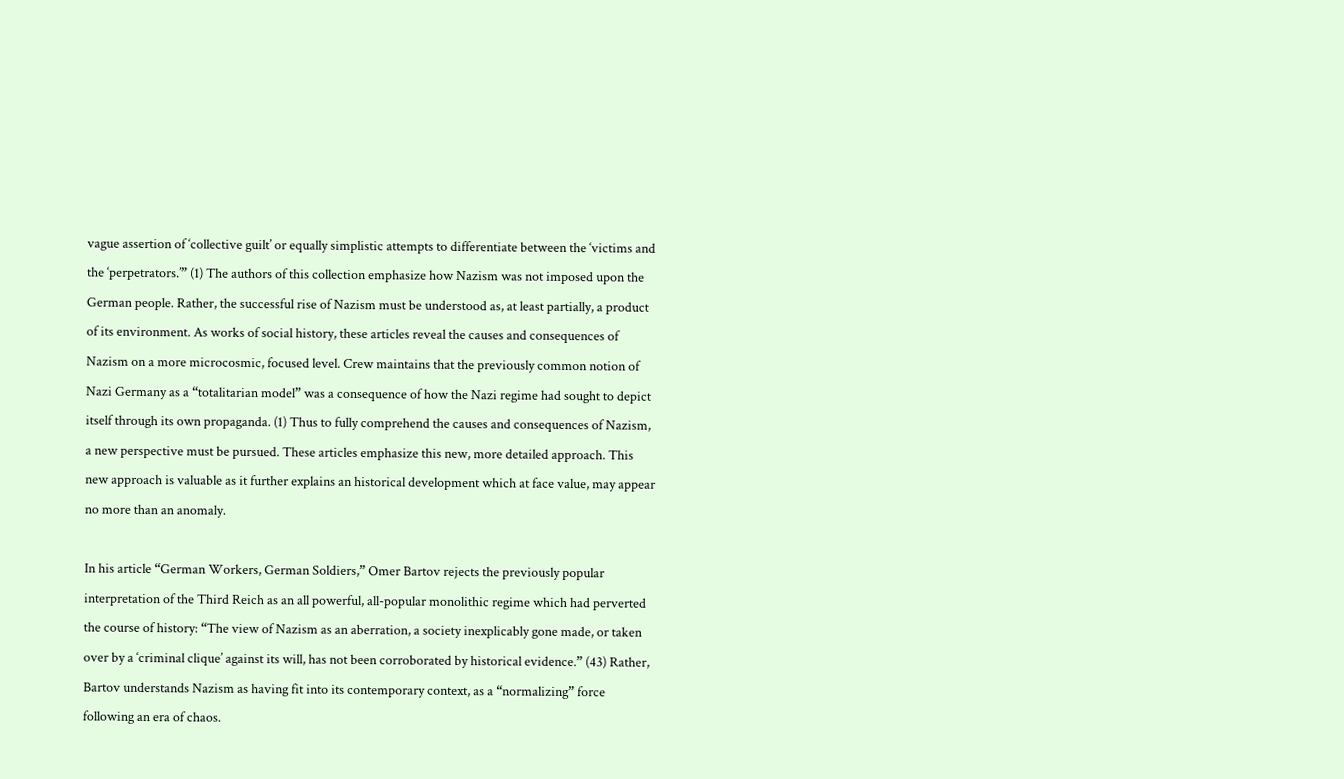vague assertion of ‘collective guilt’ or equally simplistic attempts to differentiate between the ‘victims and the ‘perpetrators.’” (1) The authors of this collection emphasize how Nazism was not imposed upon the German people. Rather, the successful rise of Nazism must be understood as, at least partially, a product of its environment. As works of social history, these articles reveal the causes and consequences of Nazism on a more microcosmic, focused level. Crew maintains that the previously common notion of Nazi Germany as a “totalitarian model” was a consequence of how the Nazi regime had sought to depict itself through its own propaganda. (1) Thus to fully comprehend the causes and consequences of Nazism, a new perspective must be pursued. These articles emphasize this new, more detailed approach. This new approach is valuable as it further explains an historical development which at face value, may appear no more than an anomaly.

In his article “German Workers, German Soldiers,” Omer Bartov rejects the previously popular interpretation of the Third Reich as an all powerful, all-popular monolithic regime which had perverted the course of history: “The view of Nazism as an aberration, a society inexplicably gone made, or taken over by a ‘criminal clique’ against its will, has not been corroborated by historical evidence.” (43) Rather, Bartov understands Nazism as having fit into its contemporary context, as a “normalizing” force following an era of chaos.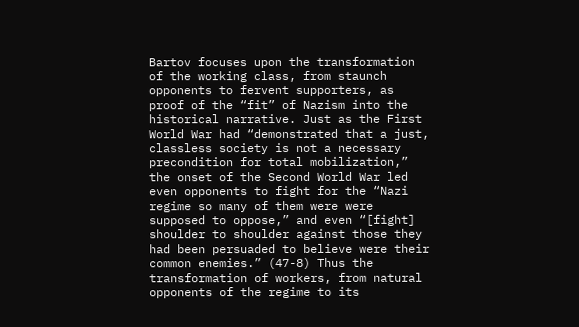Bartov focuses upon the transformation of the working class, from staunch opponents to fervent supporters, as proof of the “fit” of Nazism into the historical narrative. Just as the First World War had “demonstrated that a just, classless society is not a necessary precondition for total mobilization,” the onset of the Second World War led even opponents to fight for the “Nazi regime so many of them were were supposed to oppose,” and even “[fight] shoulder to shoulder against those they had been persuaded to believe were their common enemies.” (47-8) Thus the transformation of workers, from natural opponents of the regime to its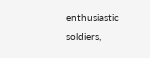enthusiastic soldiers,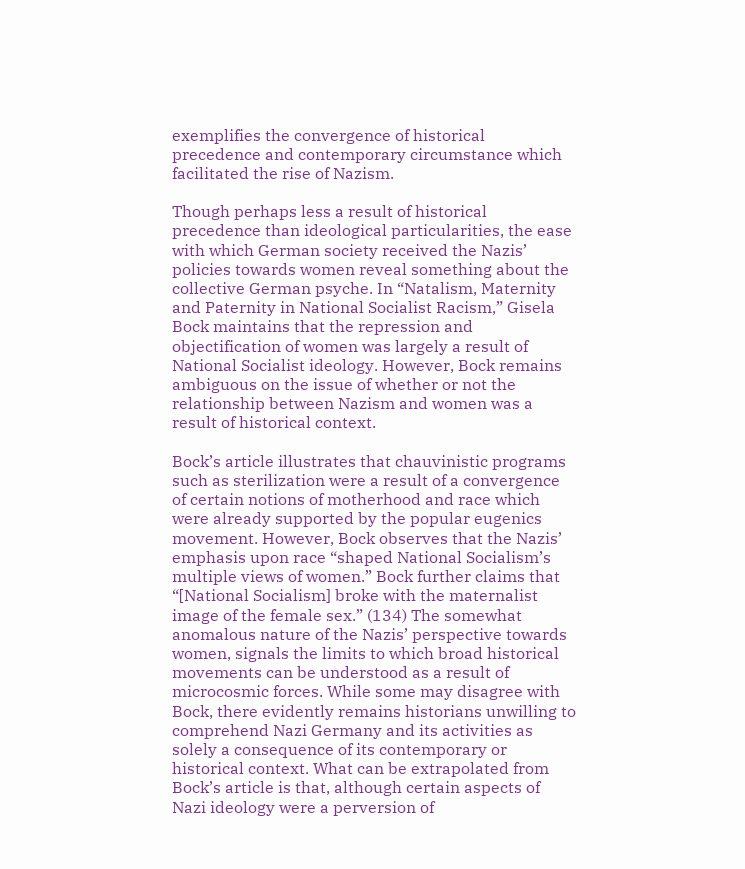exemplifies the convergence of historical precedence and contemporary circumstance which facilitated the rise of Nazism.

Though perhaps less a result of historical precedence than ideological particularities, the ease with which German society received the Nazis’ policies towards women reveal something about the collective German psyche. In “Natalism, Maternity and Paternity in National Socialist Racism,” Gisela Bock maintains that the repression and objectification of women was largely a result of National Socialist ideology. However, Bock remains ambiguous on the issue of whether or not the relationship between Nazism and women was a result of historical context.

Bock’s article illustrates that chauvinistic programs such as sterilization were a result of a convergence of certain notions of motherhood and race which were already supported by the popular eugenics movement. However, Bock observes that the Nazis’ emphasis upon race “shaped National Socialism’s multiple views of women.” Bock further claims that “[National Socialism] broke with the maternalist image of the female sex.” (134) The somewhat anomalous nature of the Nazis’ perspective towards women, signals the limits to which broad historical movements can be understood as a result of microcosmic forces. While some may disagree with Bock, there evidently remains historians unwilling to comprehend Nazi Germany and its activities as solely a consequence of its contemporary or historical context. What can be extrapolated from Bock’s article is that, although certain aspects of Nazi ideology were a perversion of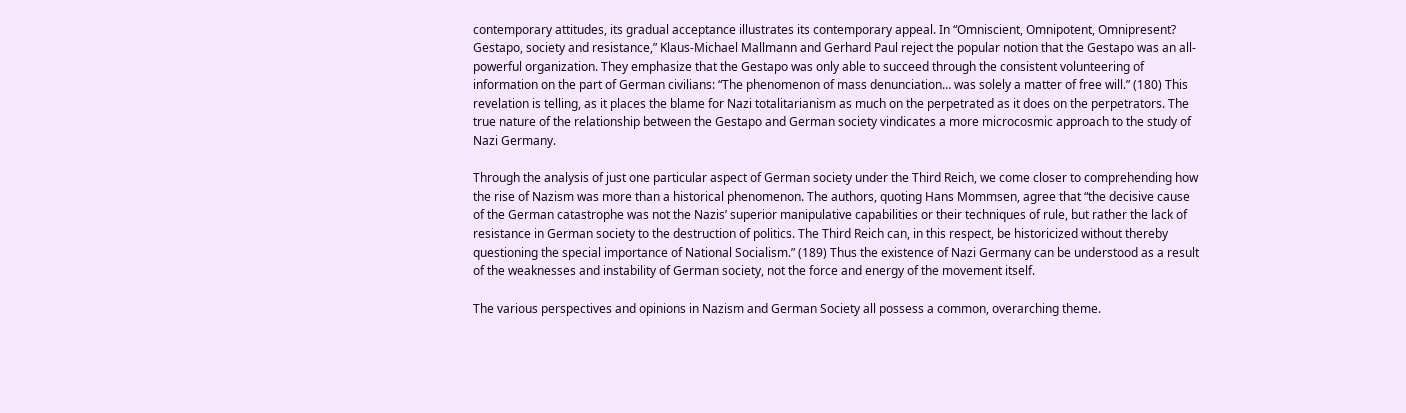contemporary attitudes, its gradual acceptance illustrates its contemporary appeal. In “Omniscient, Omnipotent, Omnipresent? Gestapo, society and resistance,” Klaus-Michael Mallmann and Gerhard Paul reject the popular notion that the Gestapo was an all-powerful organization. They emphasize that the Gestapo was only able to succeed through the consistent volunteering of information on the part of German civilians: “The phenomenon of mass denunciation… was solely a matter of free will.” (180) This revelation is telling, as it places the blame for Nazi totalitarianism as much on the perpetrated as it does on the perpetrators. The true nature of the relationship between the Gestapo and German society vindicates a more microcosmic approach to the study of Nazi Germany.

Through the analysis of just one particular aspect of German society under the Third Reich, we come closer to comprehending how the rise of Nazism was more than a historical phenomenon. The authors, quoting Hans Mommsen, agree that “the decisive cause of the German catastrophe was not the Nazis’ superior manipulative capabilities or their techniques of rule, but rather the lack of resistance in German society to the destruction of politics. The Third Reich can, in this respect, be historicized without thereby questioning the special importance of National Socialism.” (189) Thus the existence of Nazi Germany can be understood as a result of the weaknesses and instability of German society, not the force and energy of the movement itself.

The various perspectives and opinions in Nazism and German Society all possess a common, overarching theme.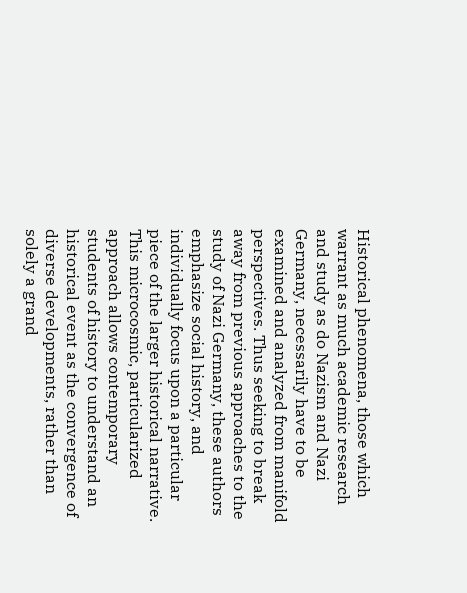Historical phenomena, those which warrant as much academic research and study as do Nazism and Nazi Germany, necessarily have to be examined and analyzed from manifold perspectives. Thus seeking to break away from previous approaches to the study of Nazi Germany, these authors emphasize social history, and individually focus upon a particular piece of the larger historical narrative. This microcosmic, particularized approach allows contemporary students of history to understand an historical event as the convergence of diverse developments, rather than solely a grand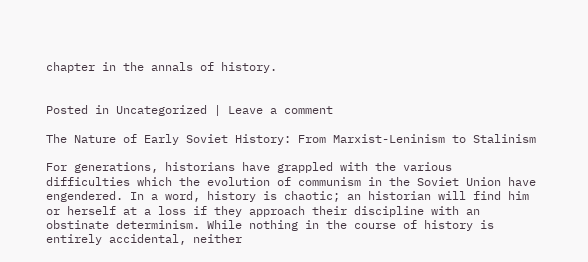chapter in the annals of history.


Posted in Uncategorized | Leave a comment

The Nature of Early Soviet History: From Marxist-Leninism to Stalinism

For generations, historians have grappled with the various difficulties which the evolution of communism in the Soviet Union have engendered. In a word, history is chaotic; an historian will find him or herself at a loss if they approach their discipline with an obstinate determinism. While nothing in the course of history is entirely accidental, neither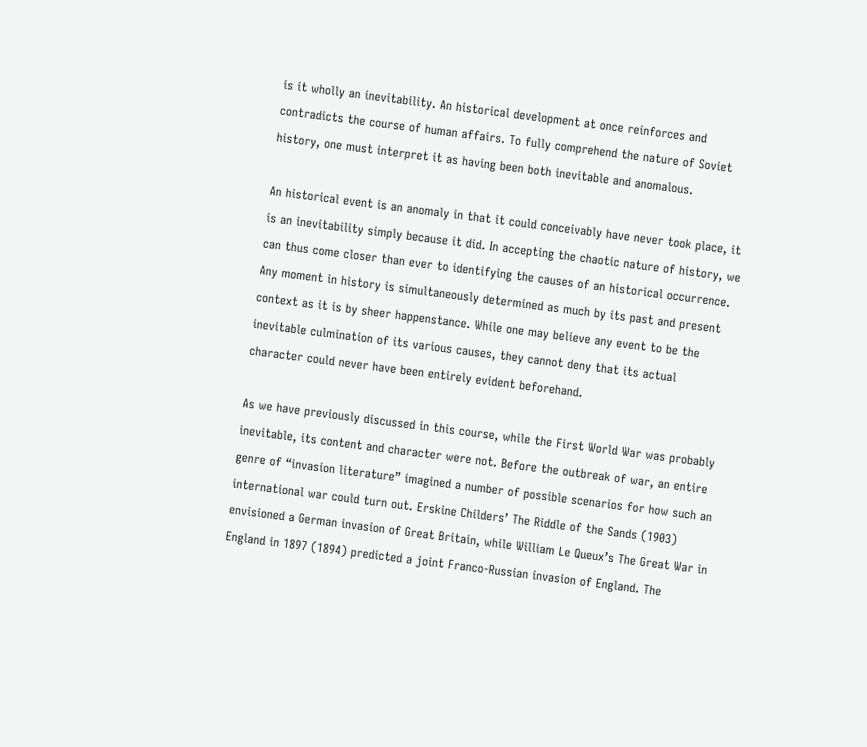is it wholly an inevitability. An historical development at once reinforces and contradicts the course of human affairs. To fully comprehend the nature of Soviet history, one must interpret it as having been both inevitable and anomalous.

An historical event is an anomaly in that it could conceivably have never took place, it is an inevitability simply because it did. In accepting the chaotic nature of history, we can thus come closer than ever to identifying the causes of an historical occurrence. Any moment in history is simultaneously determined as much by its past and present context as it is by sheer happenstance. While one may believe any event to be the inevitable culmination of its various causes, they cannot deny that its actual character could never have been entirely evident beforehand.

As we have previously discussed in this course, while the First World War was probably inevitable, its content and character were not. Before the outbreak of war, an entire genre of “invasion literature” imagined a number of possible scenarios for how such an international war could turn out. Erskine Childers’ The Riddle of the Sands (1903) envisioned a German invasion of Great Britain, while William Le Queux’s The Great War in England in 1897 (1894) predicted a joint Franco-Russian invasion of England. The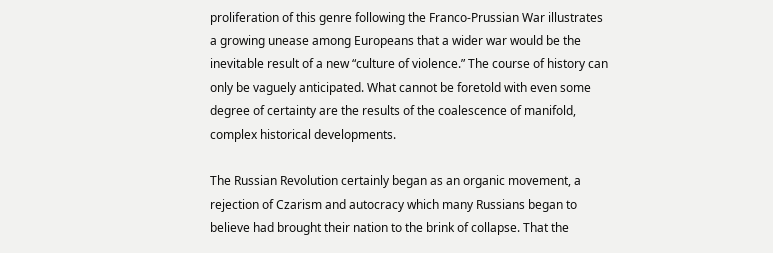proliferation of this genre following the Franco-Prussian War illustrates a growing unease among Europeans that a wider war would be the inevitable result of a new “culture of violence.” The course of history can only be vaguely anticipated. What cannot be foretold with even some degree of certainty are the results of the coalescence of manifold, complex historical developments.

The Russian Revolution certainly began as an organic movement, a rejection of Czarism and autocracy which many Russians began to believe had brought their nation to the brink of collapse. That the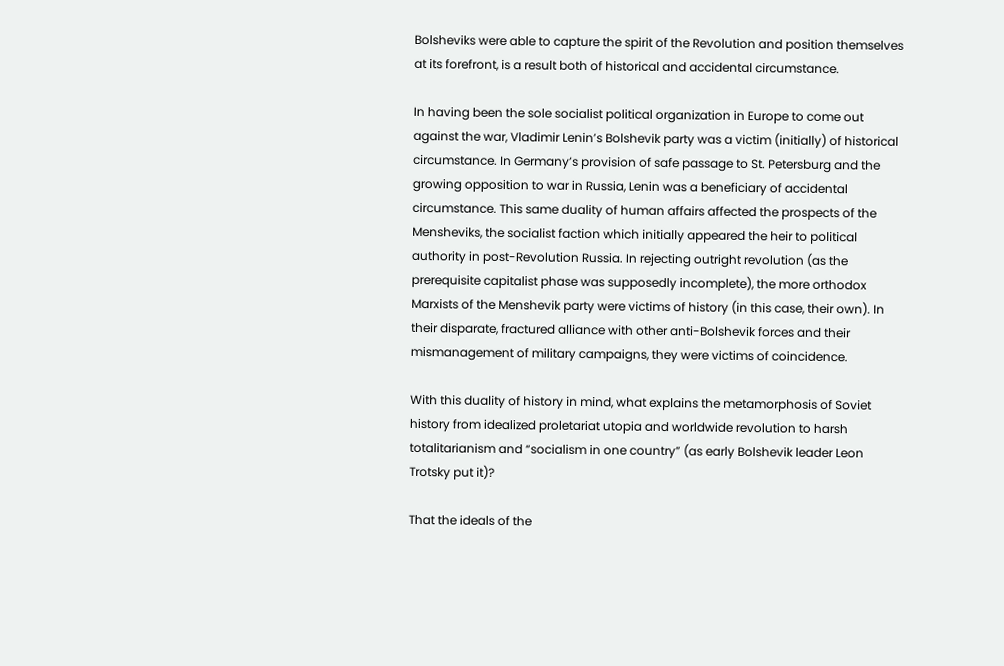Bolsheviks were able to capture the spirit of the Revolution and position themselves at its forefront, is a result both of historical and accidental circumstance.

In having been the sole socialist political organization in Europe to come out against the war, Vladimir Lenin’s Bolshevik party was a victim (initially) of historical circumstance. In Germany’s provision of safe passage to St. Petersburg and the growing opposition to war in Russia, Lenin was a beneficiary of accidental circumstance. This same duality of human affairs affected the prospects of the Mensheviks, the socialist faction which initially appeared the heir to political authority in post-Revolution Russia. In rejecting outright revolution (as the prerequisite capitalist phase was supposedly incomplete), the more orthodox Marxists of the Menshevik party were victims of history (in this case, their own). In their disparate, fractured alliance with other anti-Bolshevik forces and their mismanagement of military campaigns, they were victims of coincidence.

With this duality of history in mind, what explains the metamorphosis of Soviet history from idealized proletariat utopia and worldwide revolution to harsh totalitarianism and “socialism in one country” (as early Bolshevik leader Leon Trotsky put it)?

That the ideals of the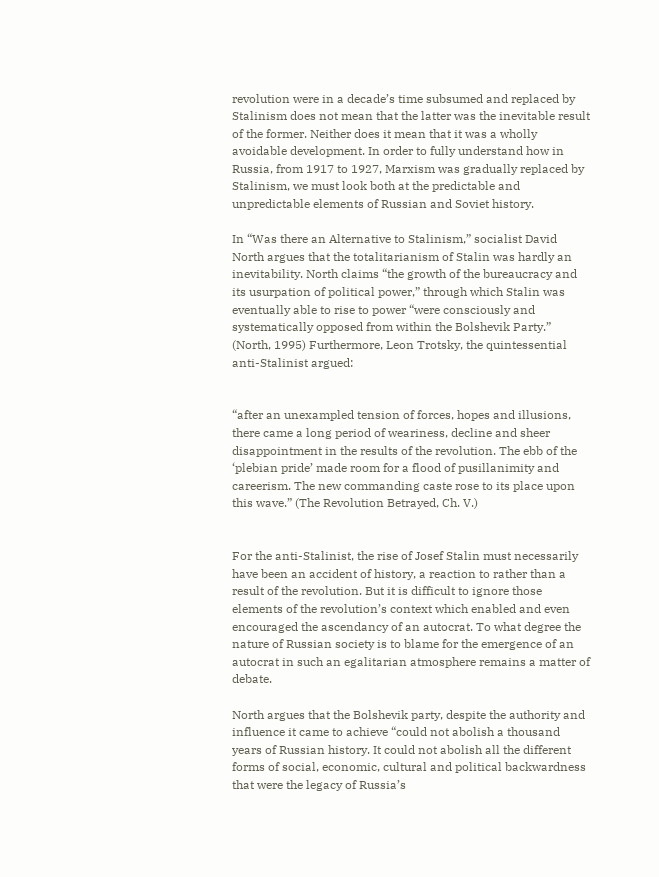revolution were in a decade’s time subsumed and replaced by Stalinism does not mean that the latter was the inevitable result of the former. Neither does it mean that it was a wholly avoidable development. In order to fully understand how in Russia, from 1917 to 1927, Marxism was gradually replaced by Stalinism, we must look both at the predictable and unpredictable elements of Russian and Soviet history.

In “Was there an Alternative to Stalinism,” socialist David North argues that the totalitarianism of Stalin was hardly an inevitability. North claims “the growth of the bureaucracy and its usurpation of political power,” through which Stalin was eventually able to rise to power “were consciously and systematically opposed from within the Bolshevik Party.” (North, 1995) Furthermore, Leon Trotsky, the quintessential anti-Stalinist argued:


“after an unexampled tension of forces, hopes and illusions, there came a long period of weariness, decline and sheer disappointment in the results of the revolution. The ebb of the ‘plebian pride’ made room for a flood of pusillanimity and careerism. The new commanding caste rose to its place upon this wave.” (The Revolution Betrayed, Ch. V.)


For the anti-Stalinist, the rise of Josef Stalin must necessarily have been an accident of history, a reaction to rather than a result of the revolution. But it is difficult to ignore those elements of the revolution’s context which enabled and even encouraged the ascendancy of an autocrat. To what degree the nature of Russian society is to blame for the emergence of an autocrat in such an egalitarian atmosphere remains a matter of debate.

North argues that the Bolshevik party, despite the authority and influence it came to achieve “could not abolish a thousand years of Russian history. It could not abolish all the different forms of social, economic, cultural and political backwardness that were the legacy of Russia’s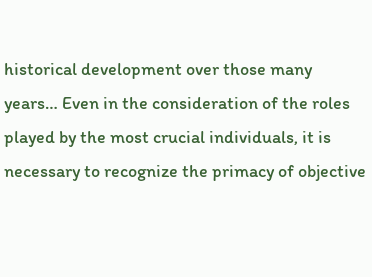historical development over those many years… Even in the consideration of the roles played by the most crucial individuals, it is necessary to recognize the primacy of objective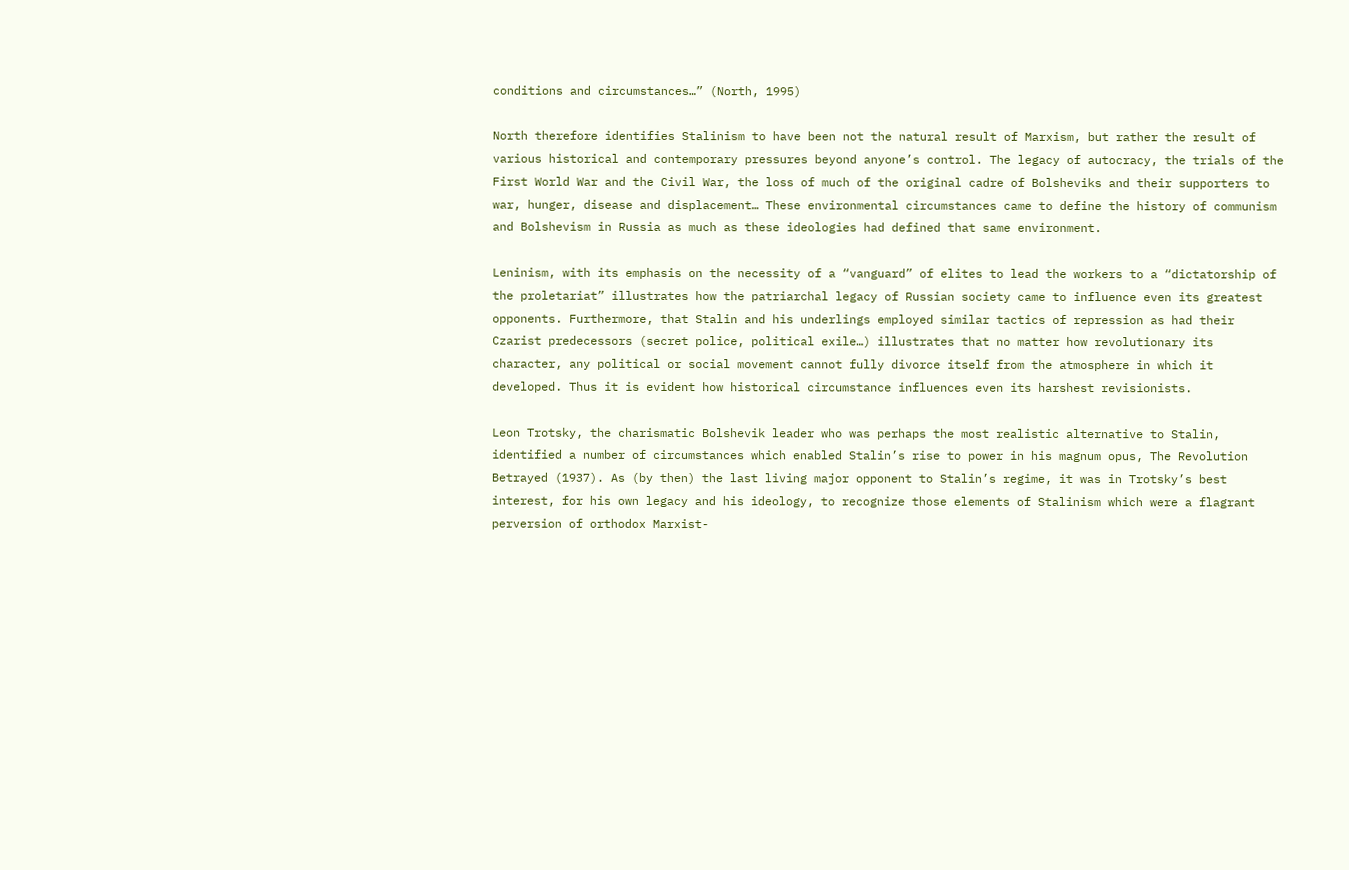conditions and circumstances…” (North, 1995)

North therefore identifies Stalinism to have been not the natural result of Marxism, but rather the result of various historical and contemporary pressures beyond anyone’s control. The legacy of autocracy, the trials of the First World War and the Civil War, the loss of much of the original cadre of Bolsheviks and their supporters to war, hunger, disease and displacement… These environmental circumstances came to define the history of communism and Bolshevism in Russia as much as these ideologies had defined that same environment.

Leninism, with its emphasis on the necessity of a “vanguard” of elites to lead the workers to a “dictatorship of the proletariat” illustrates how the patriarchal legacy of Russian society came to influence even its greatest opponents. Furthermore, that Stalin and his underlings employed similar tactics of repression as had their Czarist predecessors (secret police, political exile…) illustrates that no matter how revolutionary its character, any political or social movement cannot fully divorce itself from the atmosphere in which it developed. Thus it is evident how historical circumstance influences even its harshest revisionists.

Leon Trotsky, the charismatic Bolshevik leader who was perhaps the most realistic alternative to Stalin, identified a number of circumstances which enabled Stalin’s rise to power in his magnum opus, The Revolution Betrayed (1937). As (by then) the last living major opponent to Stalin’s regime, it was in Trotsky’s best interest, for his own legacy and his ideology, to recognize those elements of Stalinism which were a flagrant perversion of orthodox Marxist-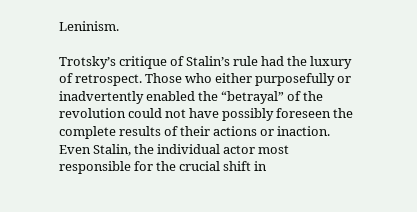Leninism.

Trotsky’s critique of Stalin’s rule had the luxury of retrospect. Those who either purposefully or inadvertently enabled the “betrayal” of the revolution could not have possibly foreseen the complete results of their actions or inaction. Even Stalin, the individual actor most responsible for the crucial shift in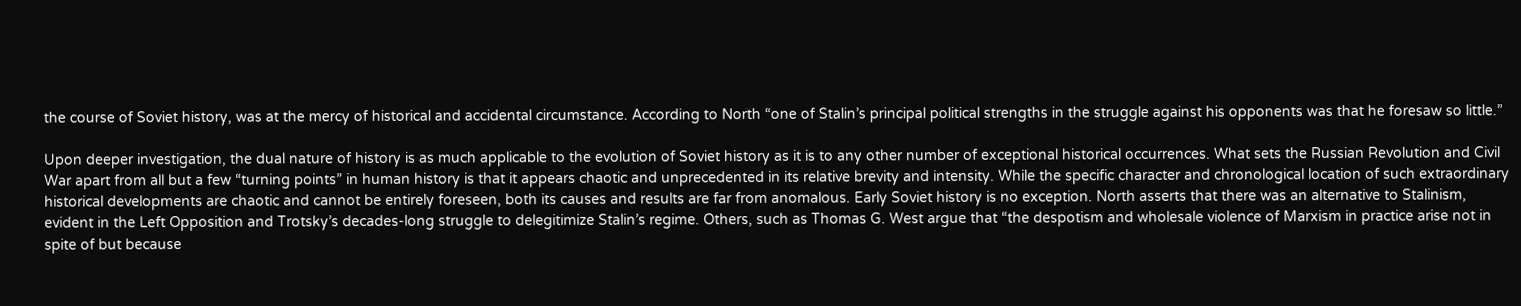the course of Soviet history, was at the mercy of historical and accidental circumstance. According to North “one of Stalin’s principal political strengths in the struggle against his opponents was that he foresaw so little.”

Upon deeper investigation, the dual nature of history is as much applicable to the evolution of Soviet history as it is to any other number of exceptional historical occurrences. What sets the Russian Revolution and Civil War apart from all but a few “turning points” in human history is that it appears chaotic and unprecedented in its relative brevity and intensity. While the specific character and chronological location of such extraordinary historical developments are chaotic and cannot be entirely foreseen, both its causes and results are far from anomalous. Early Soviet history is no exception. North asserts that there was an alternative to Stalinism, evident in the Left Opposition and Trotsky’s decades-long struggle to delegitimize Stalin’s regime. Others, such as Thomas G. West argue that “the despotism and wholesale violence of Marxism in practice arise not in spite of but because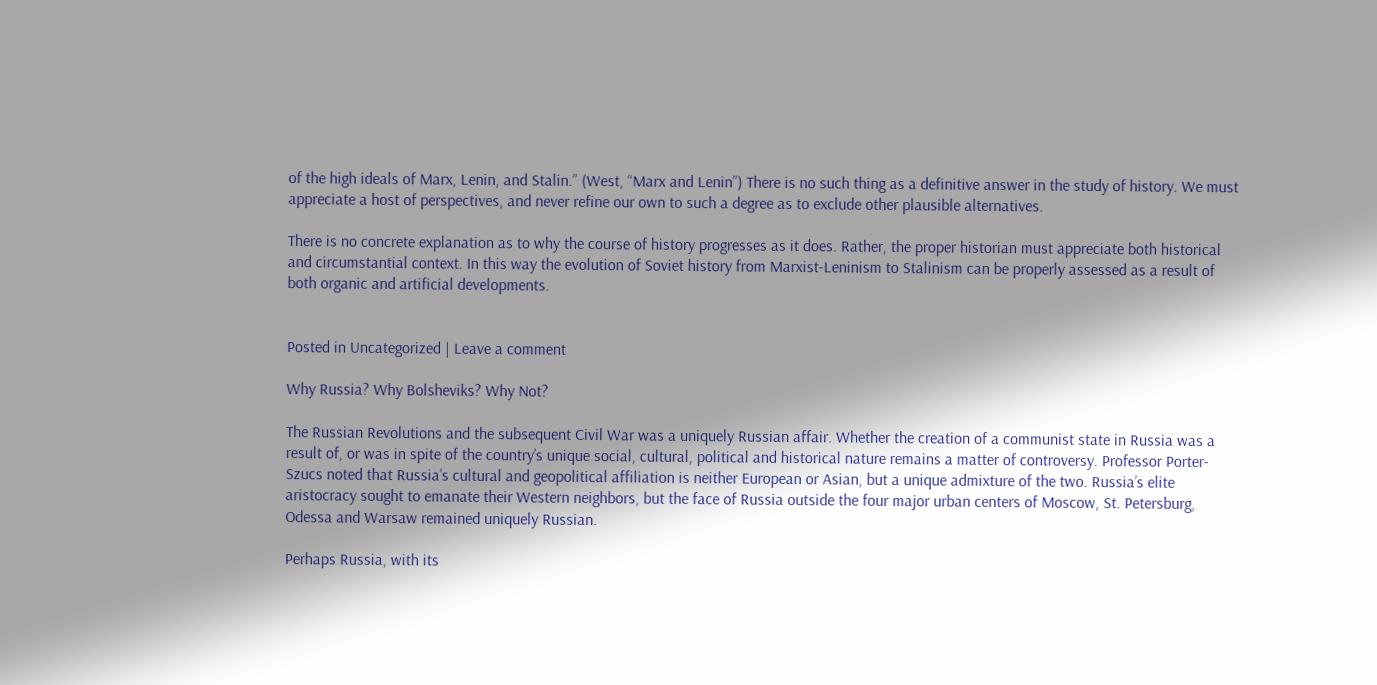of the high ideals of Marx, Lenin, and Stalin.” (West, “Marx and Lenin”) There is no such thing as a definitive answer in the study of history. We must appreciate a host of perspectives, and never refine our own to such a degree as to exclude other plausible alternatives.

There is no concrete explanation as to why the course of history progresses as it does. Rather, the proper historian must appreciate both historical and circumstantial context. In this way the evolution of Soviet history from Marxist-Leninism to Stalinism can be properly assessed as a result of both organic and artificial developments.


Posted in Uncategorized | Leave a comment

Why Russia? Why Bolsheviks? Why Not?

The Russian Revolutions and the subsequent Civil War was a uniquely Russian affair. Whether the creation of a communist state in Russia was a result of, or was in spite of the country’s unique social, cultural, political and historical nature remains a matter of controversy. Professor Porter-Szucs noted that Russia’s cultural and geopolitical affiliation is neither European or Asian, but a unique admixture of the two. Russia’s elite aristocracy sought to emanate their Western neighbors, but the face of Russia outside the four major urban centers of Moscow, St. Petersburg, Odessa and Warsaw remained uniquely Russian.

Perhaps Russia, with its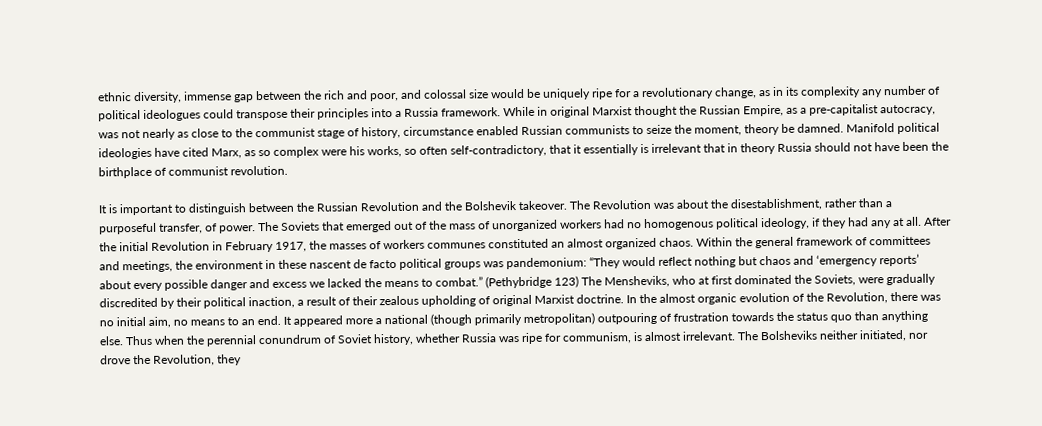ethnic diversity, immense gap between the rich and poor, and colossal size would be uniquely ripe for a revolutionary change, as in its complexity any number of political ideologues could transpose their principles into a Russia framework. While in original Marxist thought the Russian Empire, as a pre-capitalist autocracy, was not nearly as close to the communist stage of history, circumstance enabled Russian communists to seize the moment, theory be damned. Manifold political ideologies have cited Marx, as so complex were his works, so often self-contradictory, that it essentially is irrelevant that in theory Russia should not have been the birthplace of communist revolution.

It is important to distinguish between the Russian Revolution and the Bolshevik takeover. The Revolution was about the disestablishment, rather than a purposeful transfer, of power. The Soviets that emerged out of the mass of unorganized workers had no homogenous political ideology, if they had any at all. After the initial Revolution in February 1917, the masses of workers communes constituted an almost organized chaos. Within the general framework of committees and meetings, the environment in these nascent de facto political groups was pandemonium: “They would reflect nothing but chaos and ‘emergency reports’ about every possible danger and excess we lacked the means to combat.” (Pethybridge 123) The Mensheviks, who at first dominated the Soviets, were gradually discredited by their political inaction, a result of their zealous upholding of original Marxist doctrine. In the almost organic evolution of the Revolution, there was no initial aim, no means to an end. It appeared more a national (though primarily metropolitan) outpouring of frustration towards the status quo than anything else. Thus when the perennial conundrum of Soviet history, whether Russia was ripe for communism, is almost irrelevant. The Bolsheviks neither initiated, nor drove the Revolution, they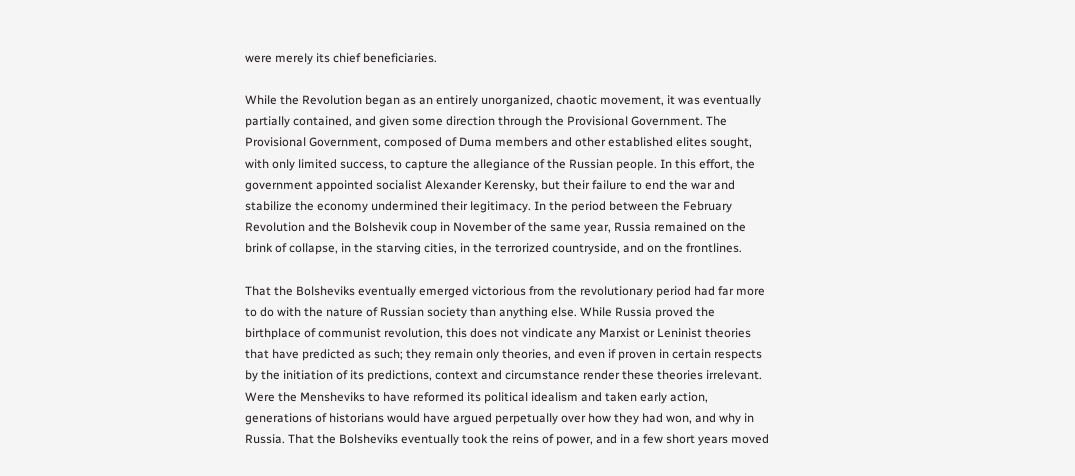were merely its chief beneficiaries.

While the Revolution began as an entirely unorganized, chaotic movement, it was eventually partially contained, and given some direction through the Provisional Government. The Provisional Government, composed of Duma members and other established elites sought, with only limited success, to capture the allegiance of the Russian people. In this effort, the government appointed socialist Alexander Kerensky, but their failure to end the war and stabilize the economy undermined their legitimacy. In the period between the February Revolution and the Bolshevik coup in November of the same year, Russia remained on the brink of collapse, in the starving cities, in the terrorized countryside, and on the frontlines.

That the Bolsheviks eventually emerged victorious from the revolutionary period had far more to do with the nature of Russian society than anything else. While Russia proved the birthplace of communist revolution, this does not vindicate any Marxist or Leninist theories that have predicted as such; they remain only theories, and even if proven in certain respects by the initiation of its predictions, context and circumstance render these theories irrelevant. Were the Mensheviks to have reformed its political idealism and taken early action, generations of historians would have argued perpetually over how they had won, and why in Russia. That the Bolsheviks eventually took the reins of power, and in a few short years moved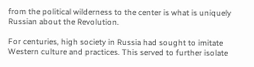from the political wilderness to the center is what is uniquely Russian about the Revolution.

For centuries, high society in Russia had sought to imitate Western culture and practices. This served to further isolate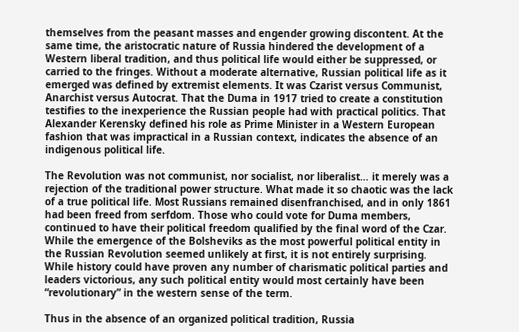themselves from the peasant masses and engender growing discontent. At the same time, the aristocratic nature of Russia hindered the development of a Western liberal tradition, and thus political life would either be suppressed, or carried to the fringes. Without a moderate alternative, Russian political life as it emerged was defined by extremist elements. It was Czarist versus Communist, Anarchist versus Autocrat. That the Duma in 1917 tried to create a constitution testifies to the inexperience the Russian people had with practical politics. That Alexander Kerensky defined his role as Prime Minister in a Western European fashion that was impractical in a Russian context, indicates the absence of an indigenous political life.

The Revolution was not communist, nor socialist, nor liberalist… it merely was a rejection of the traditional power structure. What made it so chaotic was the lack of a true political life. Most Russians remained disenfranchised, and in only 1861 had been freed from serfdom. Those who could vote for Duma members, continued to have their political freedom qualified by the final word of the Czar. While the emergence of the Bolsheviks as the most powerful political entity in the Russian Revolution seemed unlikely at first, it is not entirely surprising. While history could have proven any number of charismatic political parties and leaders victorious, any such political entity would most certainly have been “revolutionary” in the western sense of the term.

Thus in the absence of an organized political tradition, Russia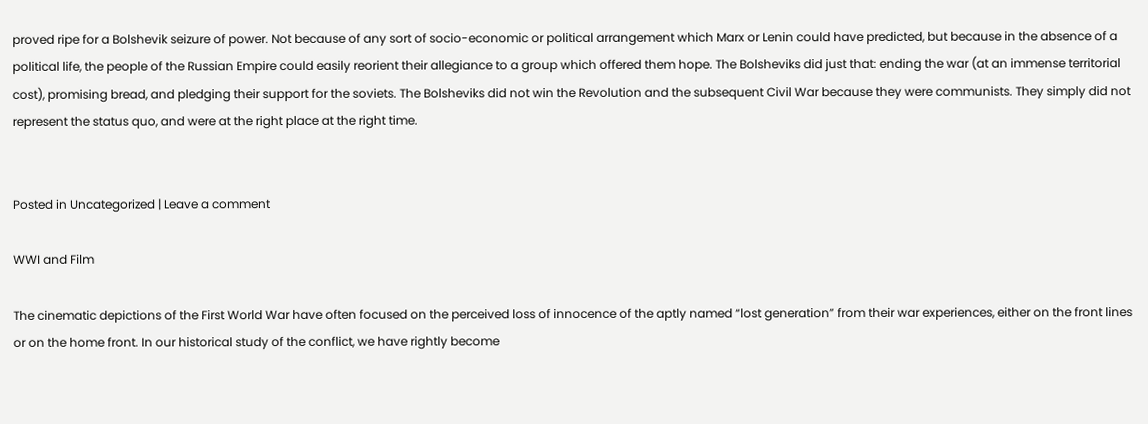proved ripe for a Bolshevik seizure of power. Not because of any sort of socio-economic or political arrangement which Marx or Lenin could have predicted, but because in the absence of a political life, the people of the Russian Empire could easily reorient their allegiance to a group which offered them hope. The Bolsheviks did just that: ending the war (at an immense territorial cost), promising bread, and pledging their support for the soviets. The Bolsheviks did not win the Revolution and the subsequent Civil War because they were communists. They simply did not represent the status quo, and were at the right place at the right time.


Posted in Uncategorized | Leave a comment

WWI and Film

The cinematic depictions of the First World War have often focused on the perceived loss of innocence of the aptly named “lost generation” from their war experiences, either on the front lines or on the home front. In our historical study of the conflict, we have rightly become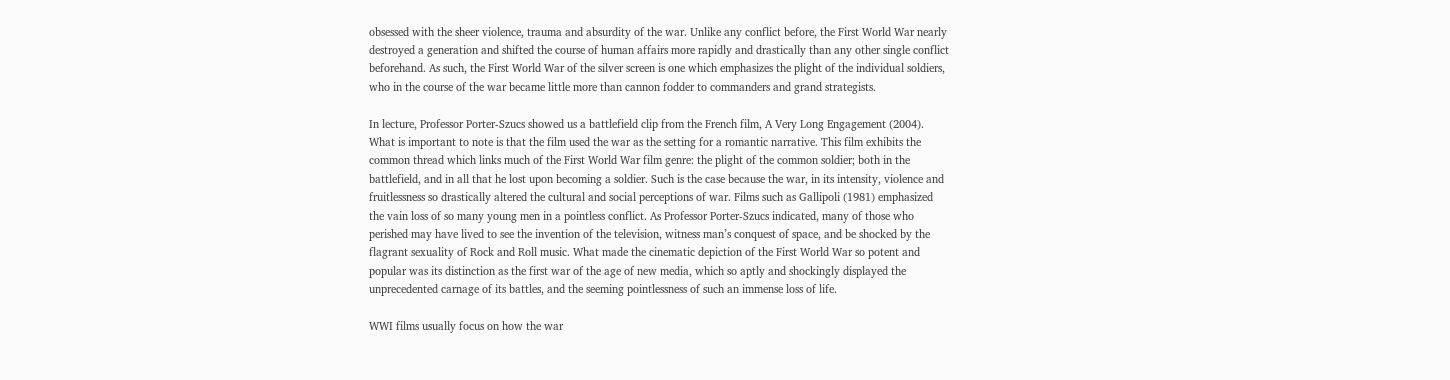obsessed with the sheer violence, trauma and absurdity of the war. Unlike any conflict before, the First World War nearly destroyed a generation and shifted the course of human affairs more rapidly and drastically than any other single conflict beforehand. As such, the First World War of the silver screen is one which emphasizes the plight of the individual soldiers, who in the course of the war became little more than cannon fodder to commanders and grand strategists.

In lecture, Professor Porter-Szucs showed us a battlefield clip from the French film, A Very Long Engagement (2004). What is important to note is that the film used the war as the setting for a romantic narrative. This film exhibits the common thread which links much of the First World War film genre: the plight of the common soldier; both in the battlefield, and in all that he lost upon becoming a soldier. Such is the case because the war, in its intensity, violence and fruitlessness so drastically altered the cultural and social perceptions of war. Films such as Gallipoli (1981) emphasized the vain loss of so many young men in a pointless conflict. As Professor Porter-Szucs indicated, many of those who perished may have lived to see the invention of the television, witness man’s conquest of space, and be shocked by the flagrant sexuality of Rock and Roll music. What made the cinematic depiction of the First World War so potent and popular was its distinction as the first war of the age of new media, which so aptly and shockingly displayed the unprecedented carnage of its battles, and the seeming pointlessness of such an immense loss of life.

WWI films usually focus on how the war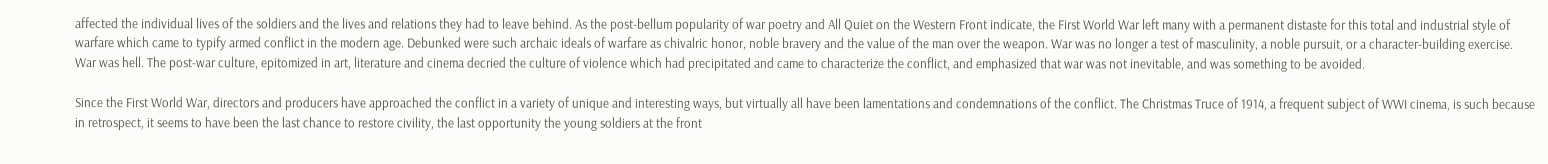affected the individual lives of the soldiers and the lives and relations they had to leave behind. As the post-bellum popularity of war poetry and All Quiet on the Western Front indicate, the First World War left many with a permanent distaste for this total and industrial style of warfare which came to typify armed conflict in the modern age. Debunked were such archaic ideals of warfare as chivalric honor, noble bravery and the value of the man over the weapon. War was no longer a test of masculinity, a noble pursuit, or a character-building exercise. War was hell. The post-war culture, epitomized in art, literature and cinema decried the culture of violence which had precipitated and came to characterize the conflict, and emphasized that war was not inevitable, and was something to be avoided.

Since the First World War, directors and producers have approached the conflict in a variety of unique and interesting ways, but virtually all have been lamentations and condemnations of the conflict. The Christmas Truce of 1914, a frequent subject of WWI cinema, is such because in retrospect, it seems to have been the last chance to restore civility, the last opportunity the young soldiers at the front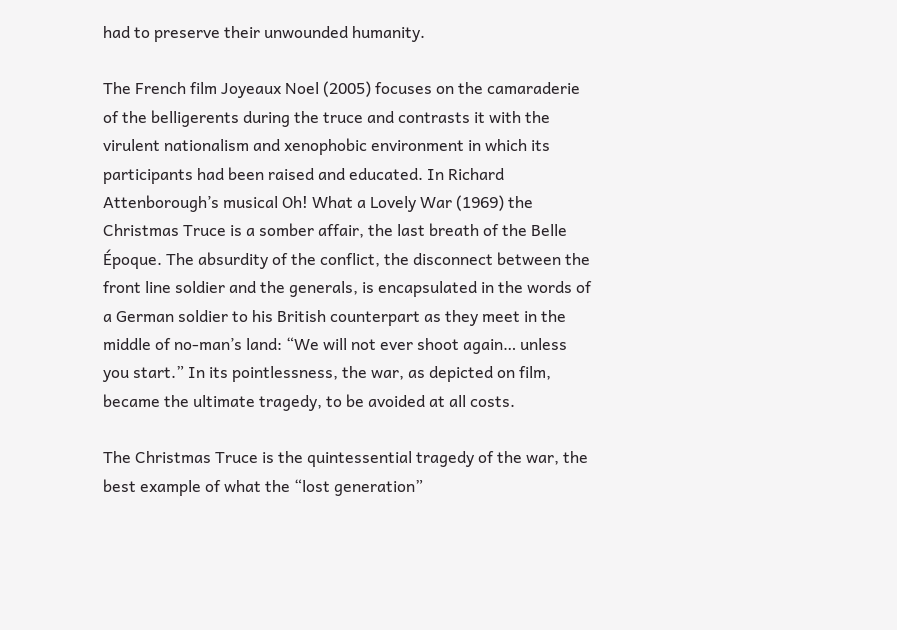had to preserve their unwounded humanity.

The French film Joyeaux Noel (2005) focuses on the camaraderie of the belligerents during the truce and contrasts it with the virulent nationalism and xenophobic environment in which its participants had been raised and educated. In Richard Attenborough’s musical Oh! What a Lovely War (1969) the Christmas Truce is a somber affair, the last breath of the Belle Époque. The absurdity of the conflict, the disconnect between the front line soldier and the generals, is encapsulated in the words of a German soldier to his British counterpart as they meet in the middle of no-man’s land: “We will not ever shoot again… unless you start.” In its pointlessness, the war, as depicted on film, became the ultimate tragedy, to be avoided at all costs.

The Christmas Truce is the quintessential tragedy of the war, the best example of what the “lost generation”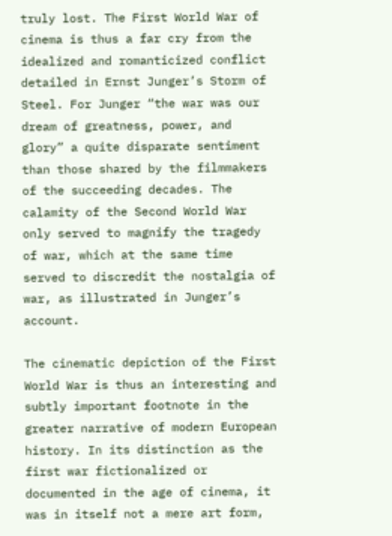truly lost. The First World War of cinema is thus a far cry from the idealized and romanticized conflict detailed in Ernst Junger’s Storm of Steel. For Junger “the war was our dream of greatness, power, and glory” a quite disparate sentiment than those shared by the filmmakers of the succeeding decades. The calamity of the Second World War only served to magnify the tragedy of war, which at the same time served to discredit the nostalgia of war, as illustrated in Junger’s account.

The cinematic depiction of the First World War is thus an interesting and subtly important footnote in the greater narrative of modern European history. In its distinction as the first war fictionalized or documented in the age of cinema, it was in itself not a mere art form,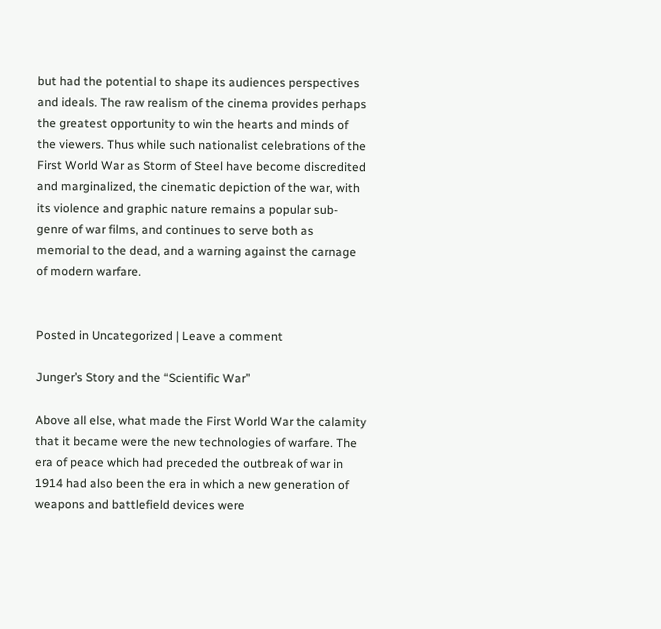but had the potential to shape its audiences perspectives and ideals. The raw realism of the cinema provides perhaps the greatest opportunity to win the hearts and minds of the viewers. Thus while such nationalist celebrations of the First World War as Storm of Steel have become discredited and marginalized, the cinematic depiction of the war, with its violence and graphic nature remains a popular sub-genre of war films, and continues to serve both as memorial to the dead, and a warning against the carnage of modern warfare.


Posted in Uncategorized | Leave a comment

Junger’s Story and the “Scientific War”

Above all else, what made the First World War the calamity that it became were the new technologies of warfare. The era of peace which had preceded the outbreak of war in 1914 had also been the era in which a new generation of weapons and battlefield devices were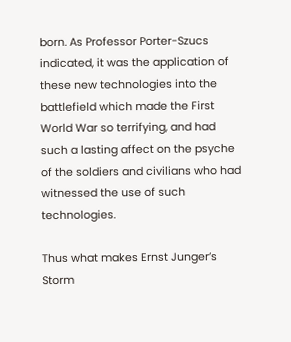born. As Professor Porter-Szucs indicated, it was the application of these new technologies into the battlefield which made the First World War so terrifying, and had such a lasting affect on the psyche of the soldiers and civilians who had witnessed the use of such technologies.

Thus what makes Ernst Junger’s Storm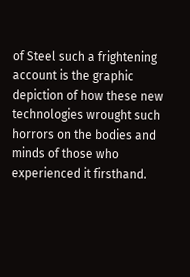of Steel such a frightening account is the graphic depiction of how these new technologies wrought such horrors on the bodies and minds of those who experienced it firsthand.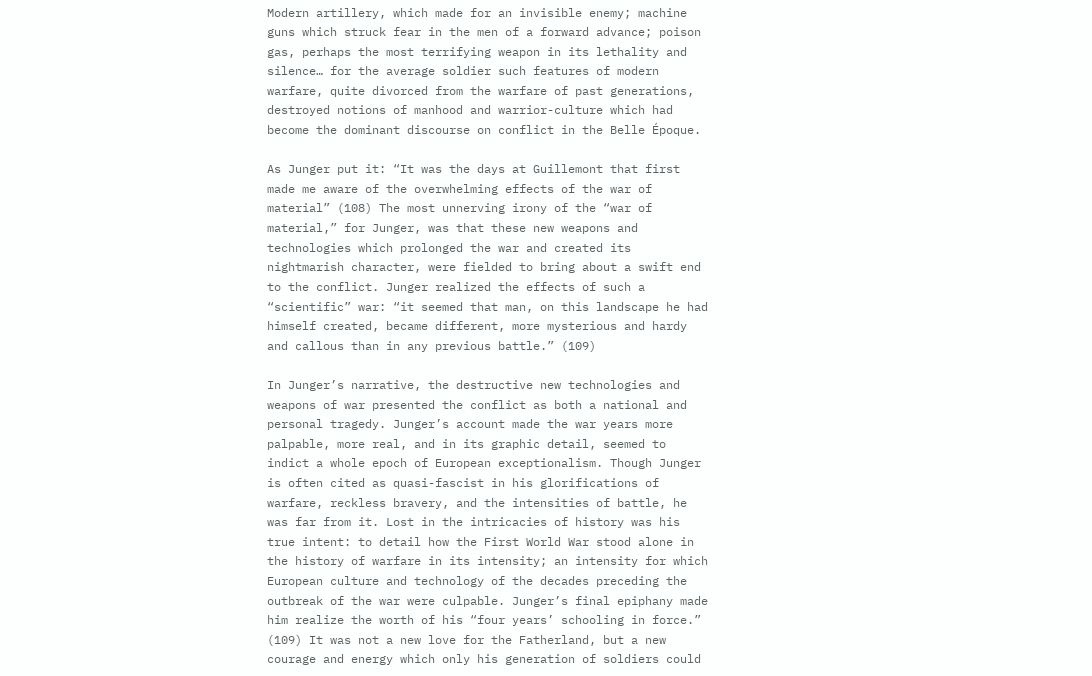Modern artillery, which made for an invisible enemy; machine guns which struck fear in the men of a forward advance; poison gas, perhaps the most terrifying weapon in its lethality and silence… for the average soldier such features of modern warfare, quite divorced from the warfare of past generations, destroyed notions of manhood and warrior-culture which had become the dominant discourse on conflict in the Belle Époque.

As Junger put it: “It was the days at Guillemont that first made me aware of the overwhelming effects of the war of material” (108) The most unnerving irony of the “war of material,” for Junger, was that these new weapons and technologies which prolonged the war and created its nightmarish character, were fielded to bring about a swift end to the conflict. Junger realized the effects of such a “scientific” war: “it seemed that man, on this landscape he had himself created, became different, more mysterious and hardy and callous than in any previous battle.” (109)

In Junger’s narrative, the destructive new technologies and weapons of war presented the conflict as both a national and personal tragedy. Junger’s account made the war years more palpable, more real, and in its graphic detail, seemed to indict a whole epoch of European exceptionalism. Though Junger is often cited as quasi-fascist in his glorifications of warfare, reckless bravery, and the intensities of battle, he was far from it. Lost in the intricacies of history was his true intent: to detail how the First World War stood alone in the history of warfare in its intensity; an intensity for which European culture and technology of the decades preceding the outbreak of the war were culpable. Junger’s final epiphany made him realize the worth of his “four years’ schooling in force.” (109) It was not a new love for the Fatherland, but a new courage and energy which only his generation of soldiers could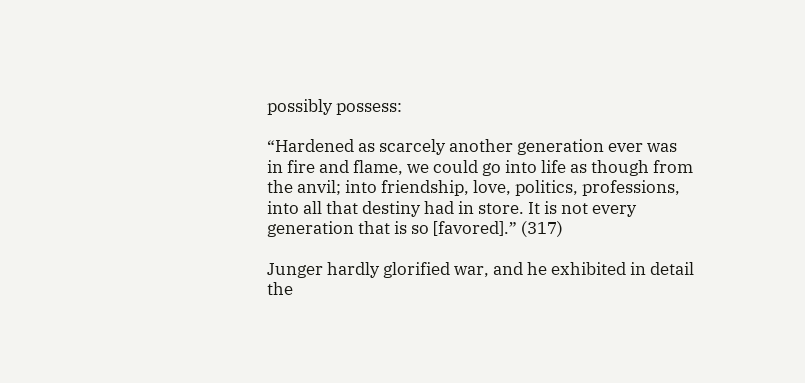possibly possess:

“Hardened as scarcely another generation ever was in fire and flame, we could go into life as though from the anvil; into friendship, love, politics, professions, into all that destiny had in store. It is not every generation that is so [favored].” (317)

Junger hardly glorified war, and he exhibited in detail the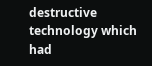destructive technology which had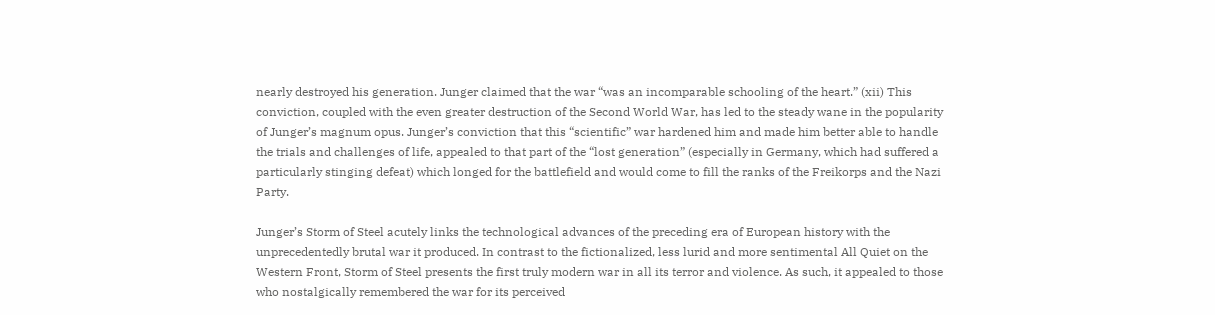nearly destroyed his generation. Junger claimed that the war “was an incomparable schooling of the heart.” (xii) This conviction, coupled with the even greater destruction of the Second World War, has led to the steady wane in the popularity of Junger’s magnum opus. Junger’s conviction that this “scientific” war hardened him and made him better able to handle the trials and challenges of life, appealed to that part of the “lost generation” (especially in Germany, which had suffered a particularly stinging defeat) which longed for the battlefield and would come to fill the ranks of the Freikorps and the Nazi Party.

Junger’s Storm of Steel acutely links the technological advances of the preceding era of European history with the unprecedentedly brutal war it produced. In contrast to the fictionalized, less lurid and more sentimental All Quiet on the Western Front, Storm of Steel presents the first truly modern war in all its terror and violence. As such, it appealed to those who nostalgically remembered the war for its perceived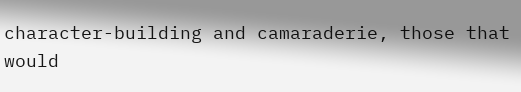character-building and camaraderie, those that would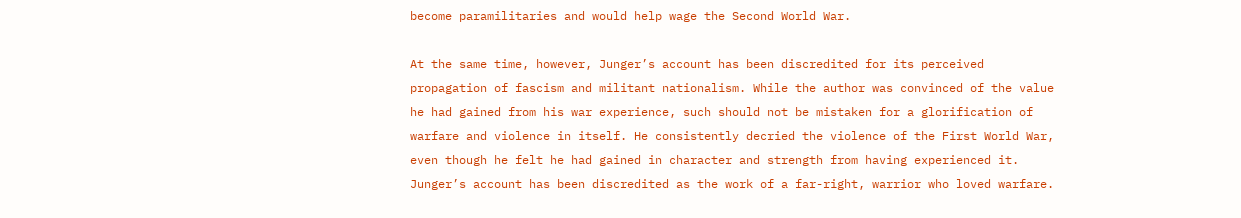become paramilitaries and would help wage the Second World War.

At the same time, however, Junger’s account has been discredited for its perceived propagation of fascism and militant nationalism. While the author was convinced of the value he had gained from his war experience, such should not be mistaken for a glorification of warfare and violence in itself. He consistently decried the violence of the First World War, even though he felt he had gained in character and strength from having experienced it. Junger’s account has been discredited as the work of a far-right, warrior who loved warfare.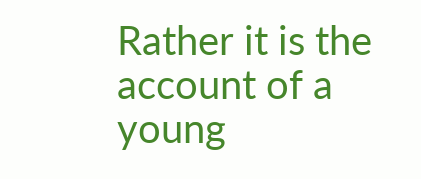Rather it is the account of a young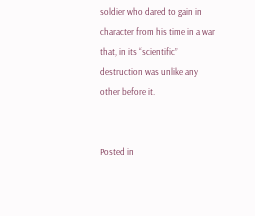soldier who dared to gain in character from his time in a war that, in its “scientific” destruction was unlike any other before it.


Posted in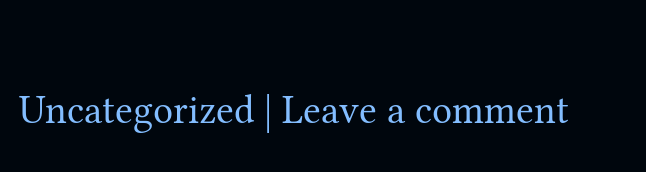Uncategorized | Leave a comment